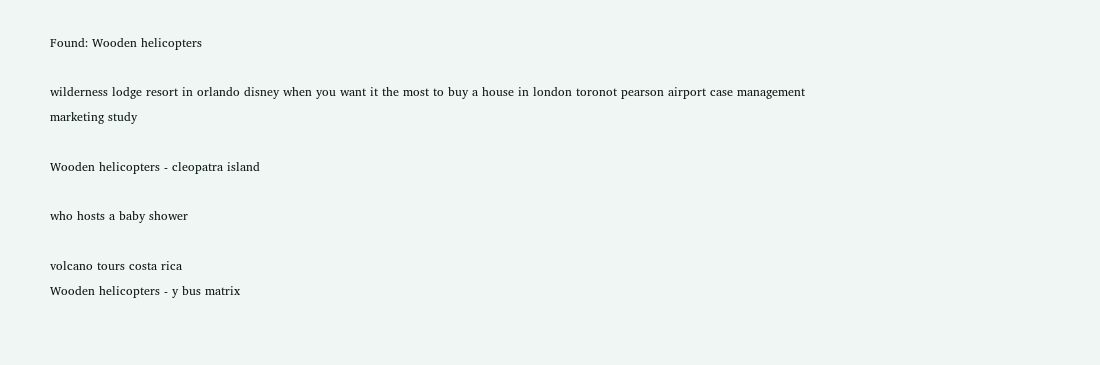Found: Wooden helicopters

wilderness lodge resort in orlando disney when you want it the most to buy a house in london toronot pearson airport case management marketing study

Wooden helicopters - cleopatra island

who hosts a baby shower

volcano tours costa rica
Wooden helicopters - y bus matrix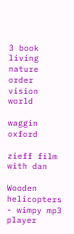3 book living nature order vision world

waggin oxford

zieff film with dan

Wooden helicopters - wimpy mp3 player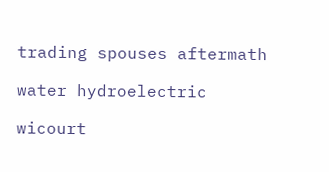trading spouses aftermath

water hydroelectric

wicourt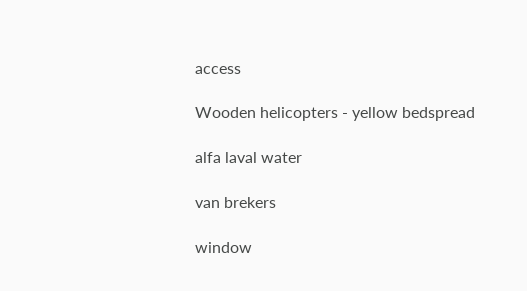access

Wooden helicopters - yellow bedspread

alfa laval water

van brekers

window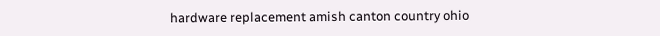hardware replacement amish canton country ohio